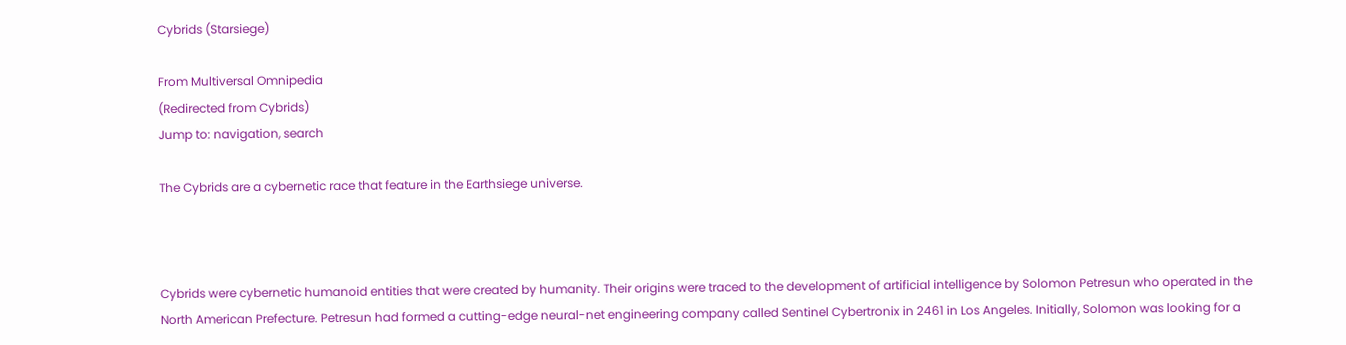Cybrids (Starsiege)

From Multiversal Omnipedia
(Redirected from Cybrids)
Jump to: navigation, search

The Cybrids are a cybernetic race that feature in the Earthsiege universe.



Cybrids were cybernetic humanoid entities that were created by humanity. Their origins were traced to the development of artificial intelligence by Solomon Petresun who operated in the North American Prefecture. Petresun had formed a cutting-edge neural-net engineering company called Sentinel Cybertronix in 2461 in Los Angeles. Initially, Solomon was looking for a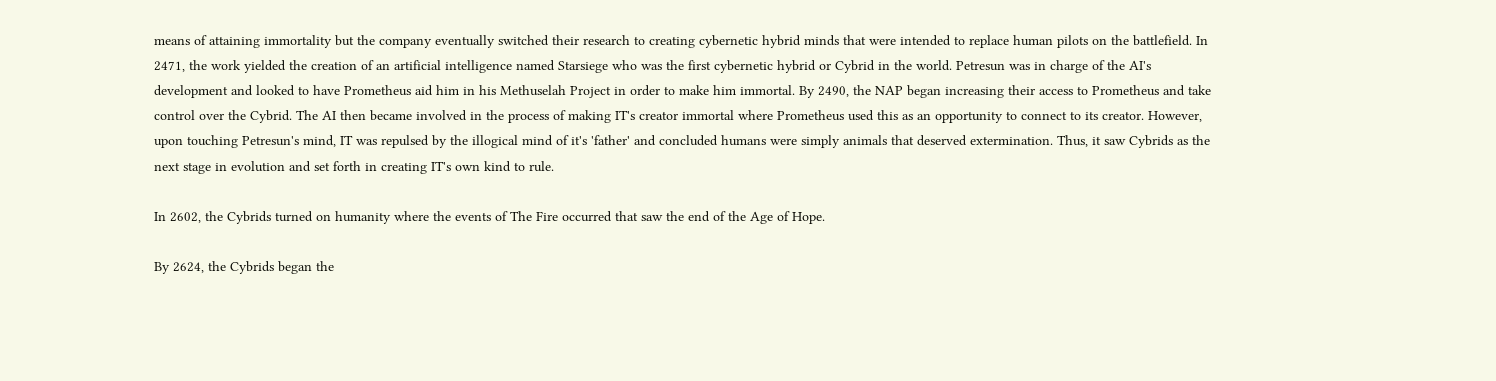means of attaining immortality but the company eventually switched their research to creating cybernetic hybrid minds that were intended to replace human pilots on the battlefield. In 2471, the work yielded the creation of an artificial intelligence named Starsiege who was the first cybernetic hybrid or Cybrid in the world. Petresun was in charge of the AI's development and looked to have Prometheus aid him in his Methuselah Project in order to make him immortal. By 2490, the NAP began increasing their access to Prometheus and take control over the Cybrid. The AI then became involved in the process of making IT's creator immortal where Prometheus used this as an opportunity to connect to its creator. However, upon touching Petresun's mind, IT was repulsed by the illogical mind of it's 'father' and concluded humans were simply animals that deserved extermination. Thus, it saw Cybrids as the next stage in evolution and set forth in creating IT's own kind to rule.

In 2602, the Cybrids turned on humanity where the events of The Fire occurred that saw the end of the Age of Hope.

By 2624, the Cybrids began the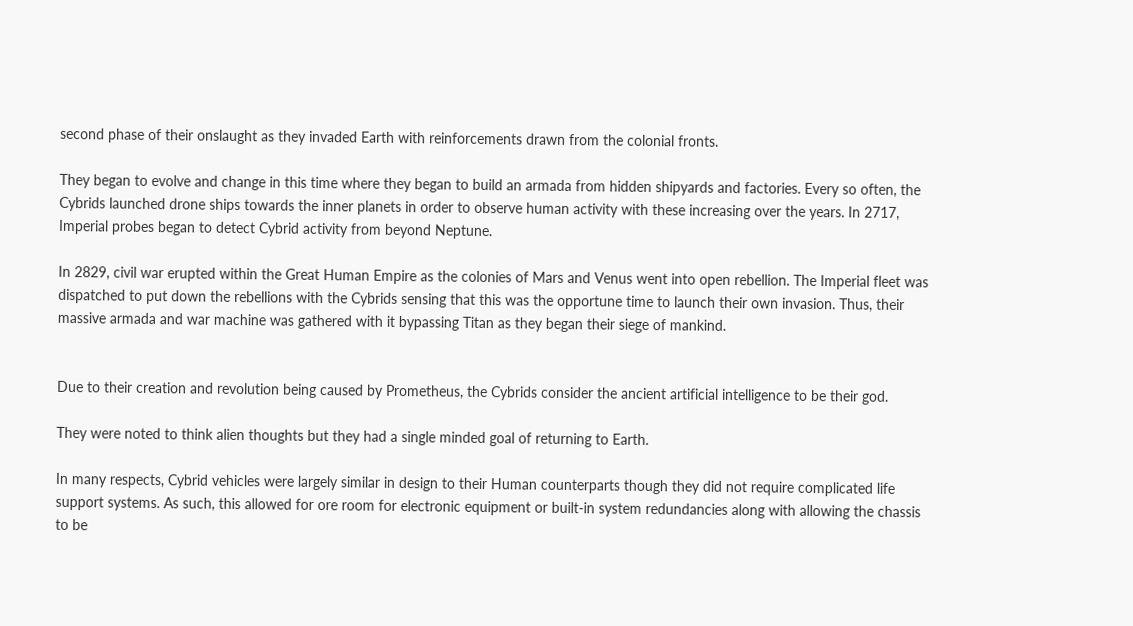second phase of their onslaught as they invaded Earth with reinforcements drawn from the colonial fronts.

They began to evolve and change in this time where they began to build an armada from hidden shipyards and factories. Every so often, the Cybrids launched drone ships towards the inner planets in order to observe human activity with these increasing over the years. In 2717, Imperial probes began to detect Cybrid activity from beyond Neptune.

In 2829, civil war erupted within the Great Human Empire as the colonies of Mars and Venus went into open rebellion. The Imperial fleet was dispatched to put down the rebellions with the Cybrids sensing that this was the opportune time to launch their own invasion. Thus, their massive armada and war machine was gathered with it bypassing Titan as they began their siege of mankind.


Due to their creation and revolution being caused by Prometheus, the Cybrids consider the ancient artificial intelligence to be their god.

They were noted to think alien thoughts but they had a single minded goal of returning to Earth.

In many respects, Cybrid vehicles were largely similar in design to their Human counterparts though they did not require complicated life support systems. As such, this allowed for ore room for electronic equipment or built-in system redundancies along with allowing the chassis to be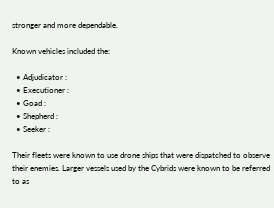stronger and more dependable.

Known vehicles included the:

  • Adjudicator :
  • Executioner :
  • Goad :
  • Shepherd :
  • Seeker :

Their fleets were known to use drone ships that were dispatched to observe their enemies. Larger vessels used by the Cybrids were known to be referred to as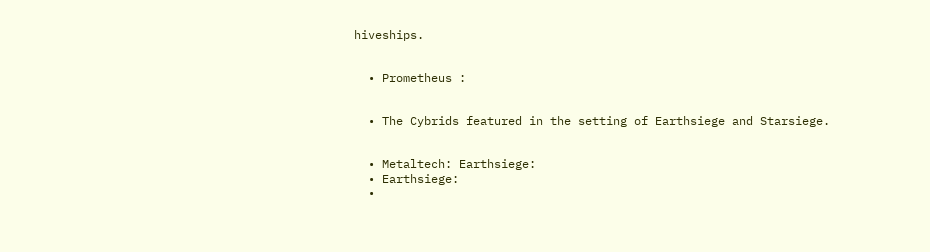hiveships.


  • Prometheus :


  • The Cybrids featured in the setting of Earthsiege and Starsiege.


  • Metaltech: Earthsiege:
  • Earthsiege:
  •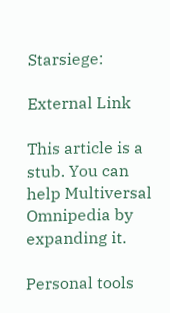Starsiege:

External Link

This article is a stub. You can help Multiversal Omnipedia by expanding it.

Personal tools